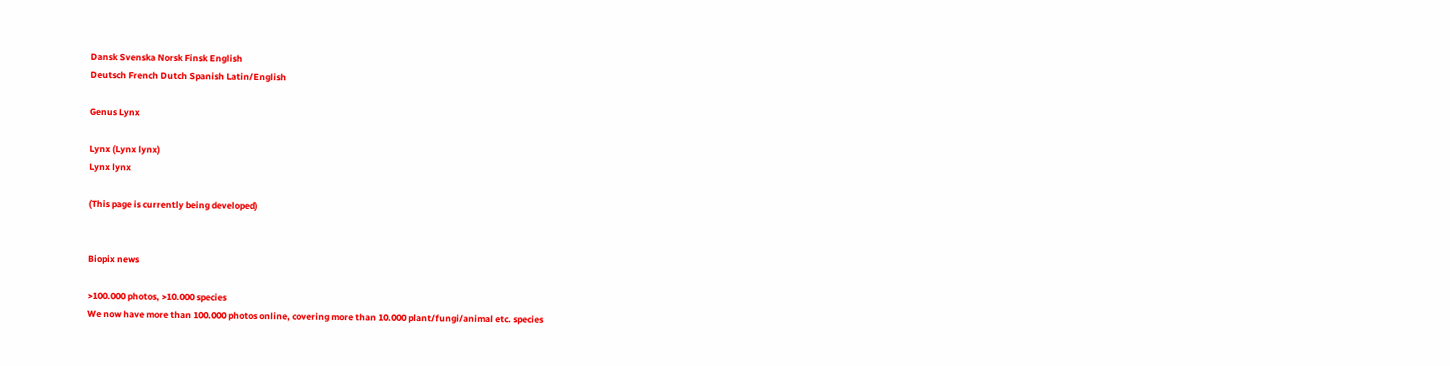Dansk Svenska Norsk Finsk English
Deutsch French Dutch Spanish Latin/English

Genus Lynx

Lynx (Lynx lynx)
Lynx lynx

(This page is currently being developed)


Biopix news

>100.000 photos, >10.000 species
We now have more than 100.000 photos online, covering more than 10.000 plant/fungi/animal etc. species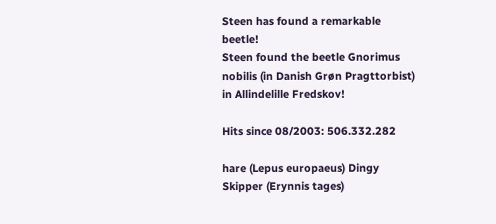Steen has found a remarkable beetle!
Steen found the beetle Gnorimus nobilis (in Danish Grøn Pragttorbist) in Allindelille Fredskov!

Hits since 08/2003: 506.332.282

hare (Lepus europaeus) Dingy Skipper (Erynnis tages)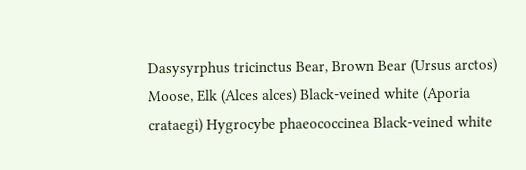Dasysyrphus tricinctus Bear, Brown Bear (Ursus arctos) Moose, Elk (Alces alces) Black-veined white (Aporia crataegi) Hygrocybe phaeococcinea Black-veined white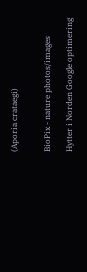(Aporia crataegi)


BioPix - nature photos/images

Hytter i Norden Google optimering